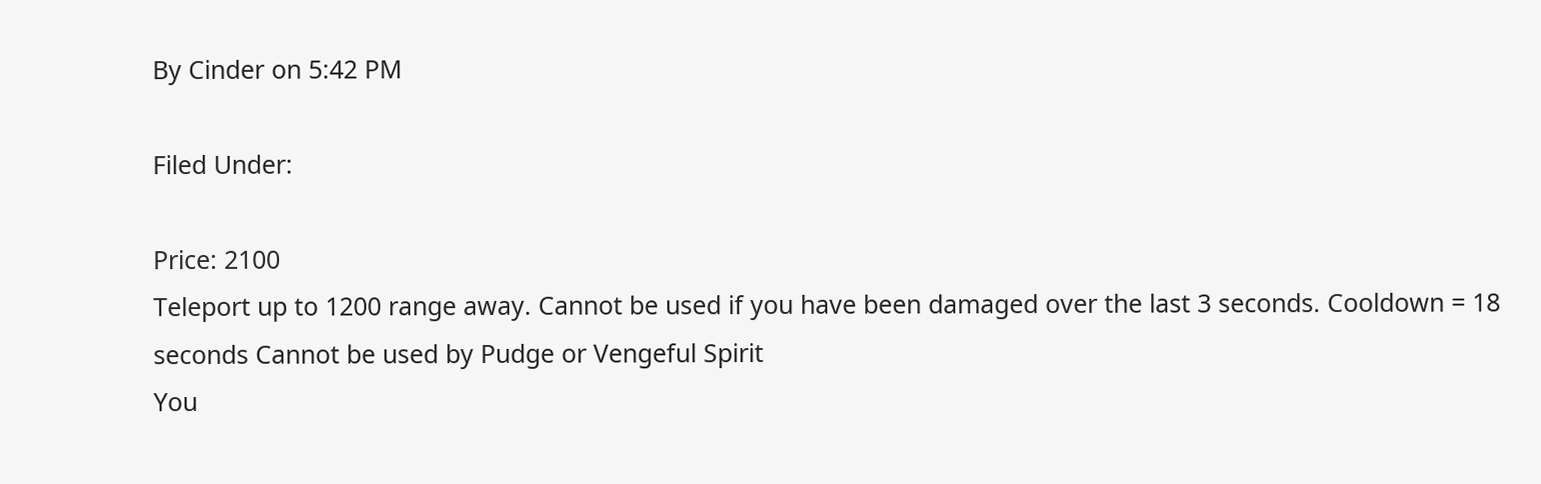By Cinder on 5:42 PM

Filed Under:

Price: 2100
Teleport up to 1200 range away. Cannot be used if you have been damaged over the last 3 seconds. Cooldown = 18 seconds Cannot be used by Pudge or Vengeful Spirit
You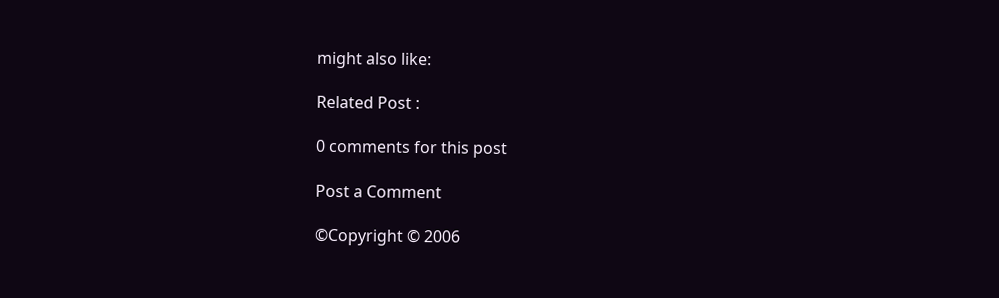might also like:

Related Post :

0 comments for this post

Post a Comment

©Copyright © 2006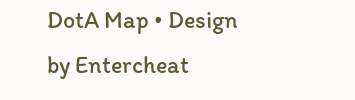DotA Map • Design by Entercheat